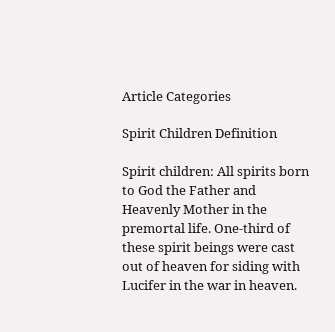Article Categories

Spirit Children Definition

Spirit children: All spirits born to God the Father and Heavenly Mother in the premortal life. One-third of these spirit beings were cast out of heaven for siding with Lucifer in the war in heaven.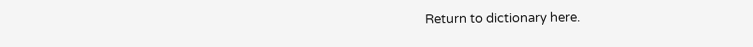Return to dictionary here.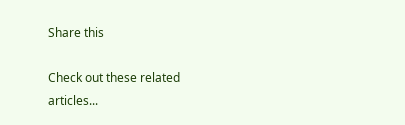Share this

Check out these related articles...